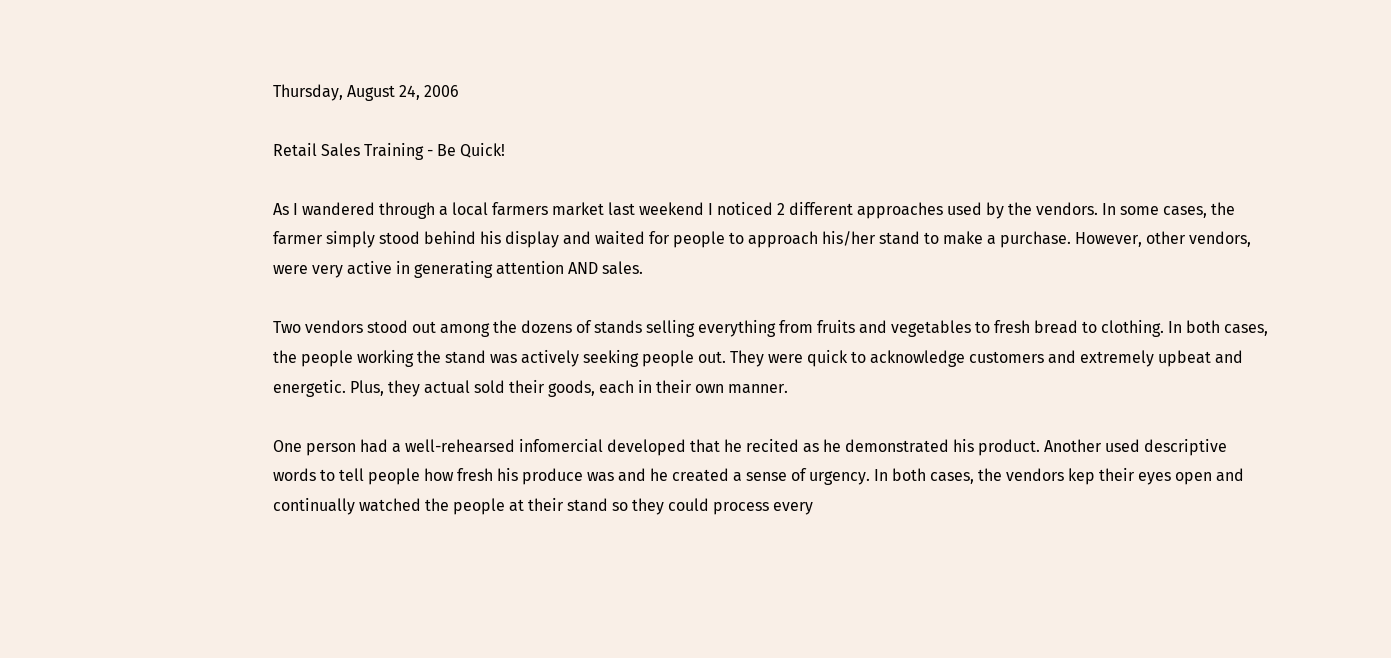Thursday, August 24, 2006

Retail Sales Training - Be Quick!

As I wandered through a local farmers market last weekend I noticed 2 different approaches used by the vendors. In some cases, the farmer simply stood behind his display and waited for people to approach his/her stand to make a purchase. However, other vendors, were very active in generating attention AND sales.

Two vendors stood out among the dozens of stands selling everything from fruits and vegetables to fresh bread to clothing. In both cases, the people working the stand was actively seeking people out. They were quick to acknowledge customers and extremely upbeat and energetic. Plus, they actual sold their goods, each in their own manner.

One person had a well-rehearsed infomercial developed that he recited as he demonstrated his product. Another used descriptive words to tell people how fresh his produce was and he created a sense of urgency. In both cases, the vendors kep their eyes open and continually watched the people at their stand so they could process every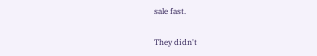sale fast.

They didn't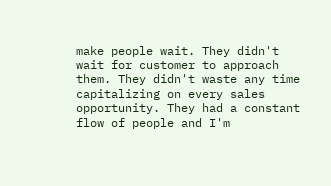make people wait. They didn't wait for customer to approach them. They didn't waste any time capitalizing on every sales opportunity. They had a constant flow of people and I'm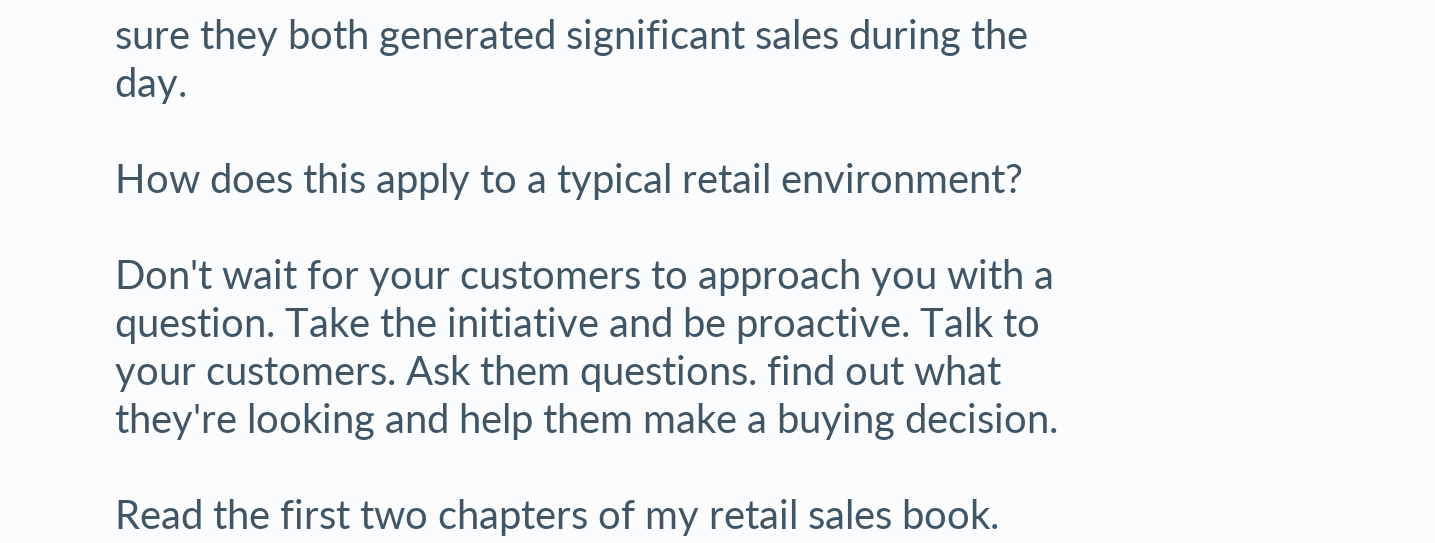sure they both generated significant sales during the day.

How does this apply to a typical retail environment?

Don't wait for your customers to approach you with a question. Take the initiative and be proactive. Talk to your customers. Ask them questions. find out what they're looking and help them make a buying decision.

Read the first two chapters of my retail sales book.